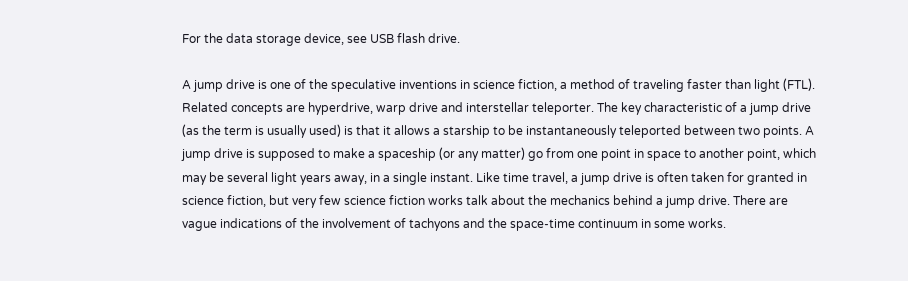For the data storage device, see USB flash drive.

A jump drive is one of the speculative inventions in science fiction, a method of traveling faster than light (FTL). Related concepts are hyperdrive, warp drive and interstellar teleporter. The key characteristic of a jump drive (as the term is usually used) is that it allows a starship to be instantaneously teleported between two points. A jump drive is supposed to make a spaceship (or any matter) go from one point in space to another point, which may be several light years away, in a single instant. Like time travel, a jump drive is often taken for granted in science fiction, but very few science fiction works talk about the mechanics behind a jump drive. There are vague indications of the involvement of tachyons and the space-time continuum in some works.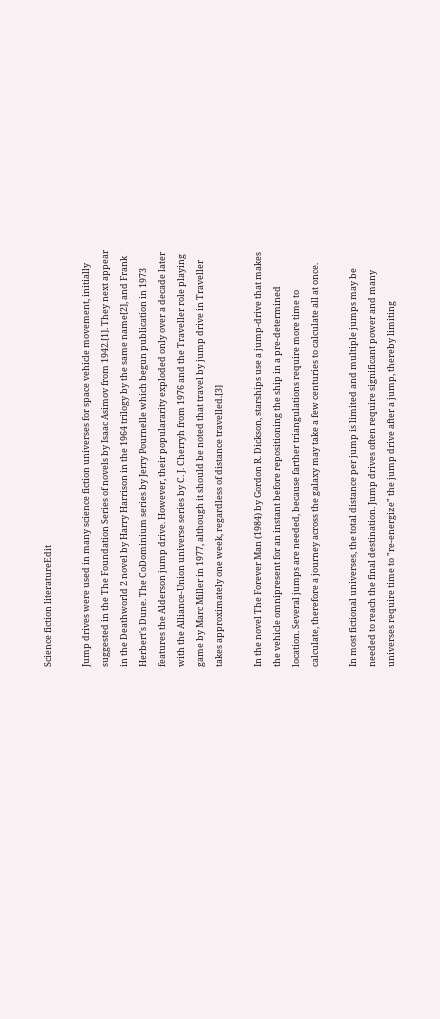Science fiction literatureEdit

Jump drives were used in many science fiction universes for space vehicle movement, initially suggested in the The Foundation Series of novels by Isaac Asimov from 1942.[1]. They next appear in the Deathworld 2 novel by Harry Harrison in the 1964 trilogy by the same name[2], and Frank Herbert's Dune. The CoDominium series by Jerry Pournelle which begun publication in 1973 features the Alderson jump drive. However, their populararity exploded only over a decade later with the Alliance-Union universe series by C. J. Cherryh from 1976 and the Traveller role playing game by Marc Miller in 1977, although it should be noted that travel by jump drive in Traveller takes approximately one week, regardless of distance travelled.[3]

In the novel The Forever Man (1984) by Gordon R. Dickson, starships use a jump-drive that makes the vehicle omnipresent for an instant before repositioning the ship in a pre-determined location. Several jumps are needed, because farther triangulations require more time to calculate, therefore a journey across the galaxy may take a few centuries to calculate all at once.

In most fictional universes, the total distance per jump is limited and multiple jumps may be needed to reach the final destination. Jump drives often require significant power and many universes require time to "re-energize" the jump drive after a jump, thereby limiting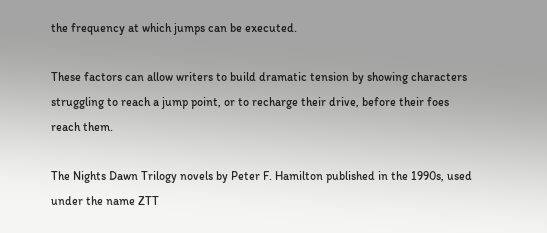the frequency at which jumps can be executed.

These factors can allow writers to build dramatic tension by showing characters struggling to reach a jump point, or to recharge their drive, before their foes reach them.

The Nights Dawn Trilogy novels by Peter F. Hamilton published in the 1990s, used under the name ZTT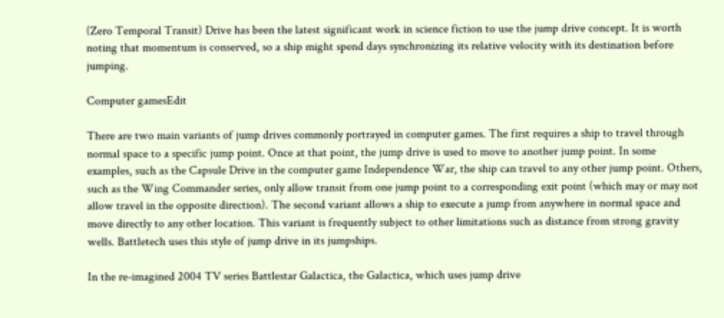(Zero Temporal Transit) Drive has been the latest significant work in science fiction to use the jump drive concept. It is worth noting that momentum is conserved, so a ship might spend days synchronizing its relative velocity with its destination before jumping.

Computer gamesEdit

There are two main variants of jump drives commonly portrayed in computer games. The first requires a ship to travel through normal space to a specific jump point. Once at that point, the jump drive is used to move to another jump point. In some examples, such as the Capsule Drive in the computer game Independence War, the ship can travel to any other jump point. Others, such as the Wing Commander series, only allow transit from one jump point to a corresponding exit point (which may or may not allow travel in the opposite direction). The second variant allows a ship to execute a jump from anywhere in normal space and move directly to any other location. This variant is frequently subject to other limitations such as distance from strong gravity wells. Battletech uses this style of jump drive in its jumpships.

In the re-imagined 2004 TV series Battlestar Galactica, the Galactica, which uses jump drive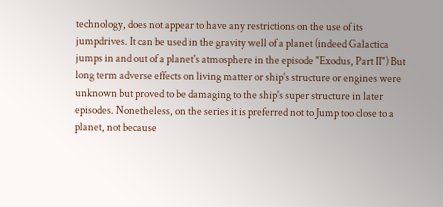technology, does not appear to have any restrictions on the use of its jumpdrives. It can be used in the gravity well of a planet (indeed Galactica jumps in and out of a planet's atmosphere in the episode "Exodus, Part II") But long term adverse effects on living matter or ship's structure or engines were unknown but proved to be damaging to the ship's super structure in later episodes. Nonetheless, on the series it is preferred not to Jump too close to a planet, not because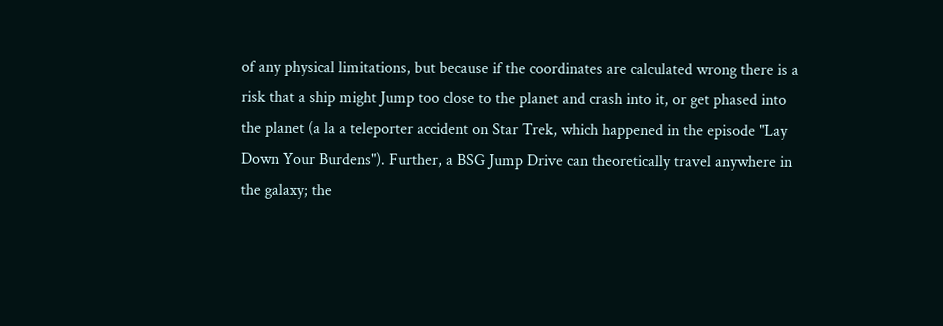of any physical limitations, but because if the coordinates are calculated wrong there is a risk that a ship might Jump too close to the planet and crash into it, or get phased into the planet (a la a teleporter accident on Star Trek, which happened in the episode "Lay Down Your Burdens"). Further, a BSG Jump Drive can theoretically travel anywhere in the galaxy; the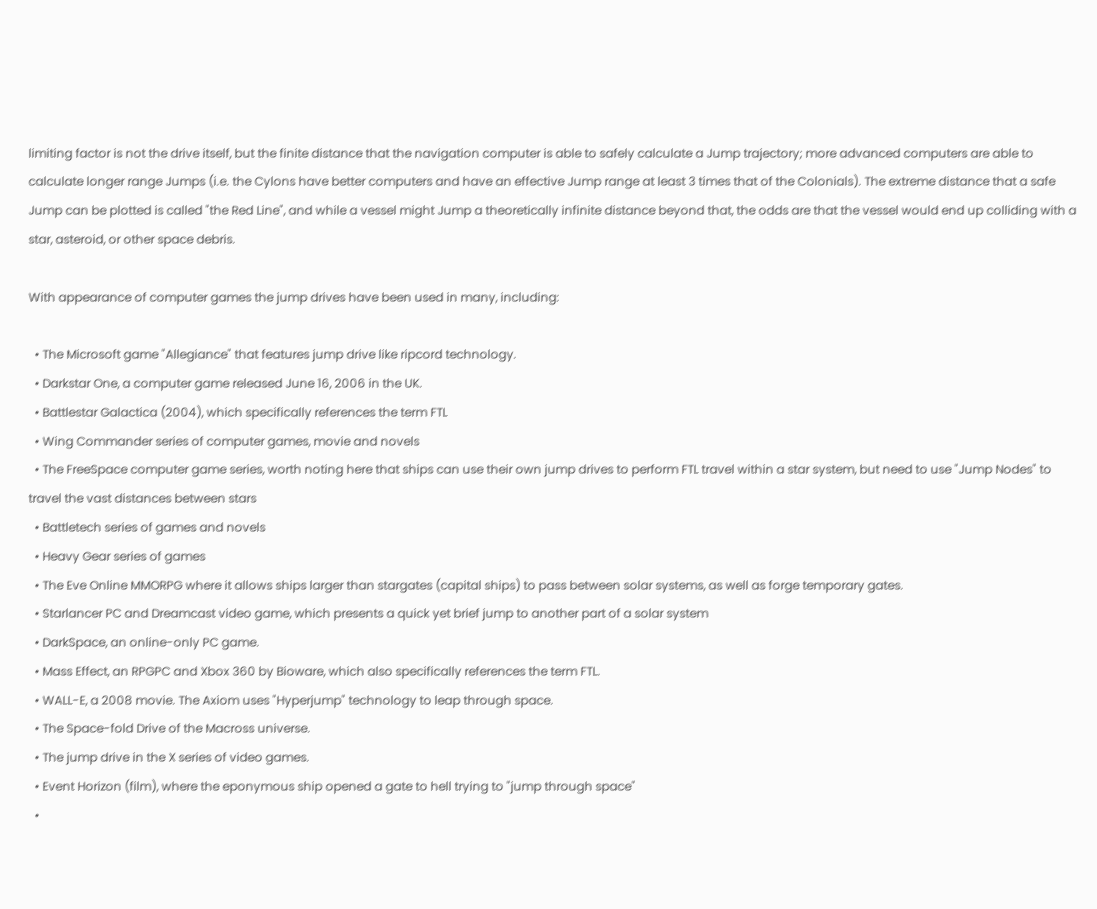limiting factor is not the drive itself, but the finite distance that the navigation computer is able to safely calculate a Jump trajectory; more advanced computers are able to calculate longer range Jumps (i.e. the Cylons have better computers and have an effective Jump range at least 3 times that of the Colonials). The extreme distance that a safe Jump can be plotted is called "the Red Line", and while a vessel might Jump a theoretically infinite distance beyond that, the odds are that the vessel would end up colliding with a star, asteroid, or other space debris.

With appearance of computer games the jump drives have been used in many, including:

  • The Microsoft game "Allegiance" that features jump drive like ripcord technology.
  • Darkstar One, a computer game released June 16, 2006 in the UK.
  • Battlestar Galactica (2004), which specifically references the term FTL
  • Wing Commander series of computer games, movie and novels
  • The FreeSpace computer game series, worth noting here that ships can use their own jump drives to perform FTL travel within a star system, but need to use "Jump Nodes" to travel the vast distances between stars
  • Battletech series of games and novels
  • Heavy Gear series of games
  • The Eve Online MMORPG where it allows ships larger than stargates (capital ships) to pass between solar systems, as well as forge temporary gates.
  • Starlancer PC and Dreamcast video game, which presents a quick yet brief jump to another part of a solar system
  • DarkSpace, an online-only PC game.
  • Mass Effect, an RPGPC and Xbox 360 by Bioware, which also specifically references the term FTL.
  • WALL-E, a 2008 movie. The Axiom uses "Hyperjump" technology to leap through space.
  • The Space-fold Drive of the Macross universe.
  • The jump drive in the X series of video games.
  • Event Horizon (film), where the eponymous ship opened a gate to hell trying to "jump through space"
  •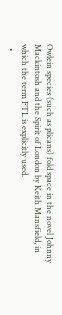Owlein species (such as plicans) fold space in the novel Johnny Mackintosh and the Spirit of London by Keith Mansfield, in which the term FTL is explicitly used.
  •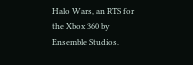Halo Wars, an RTS for the Xbox 360 by Ensemble Studios.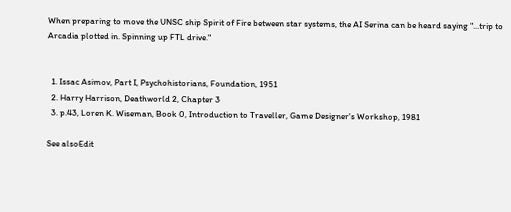When preparing to move the UNSC ship Spirit of Fire between star systems, the AI Serina can be heard saying "...trip to Arcadia plotted in. Spinning up FTL drive."


  1. Issac Asimov, Part I, Psychohistorians, Foundation, 1951
  2. Harry Harrison, Deathworld 2, Chapter 3
  3. p.43, Loren K. Wiseman, Book 0, Introduction to Traveller, Game Designer's Workshop, 1981

See alsoEdit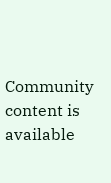Community content is available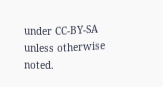under CC-BY-SA unless otherwise noted.